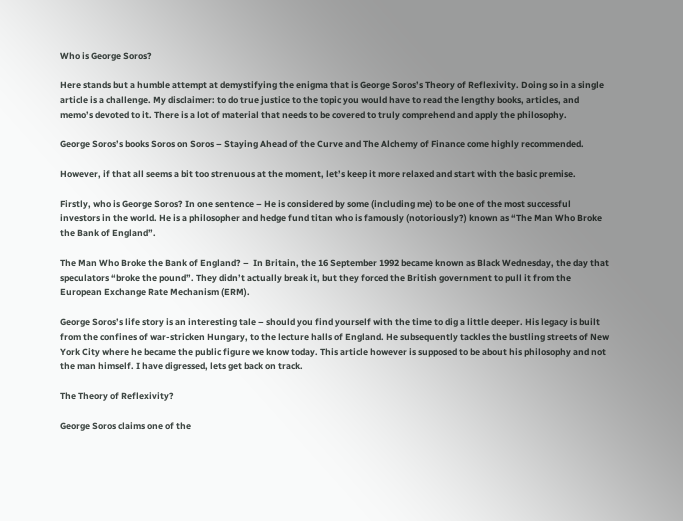Who is George Soros?

Here stands but a humble attempt at demystifying the enigma that is George Soros’s Theory of Reflexivity. Doing so in a single article is a challenge. My disclaimer: to do true justice to the topic you would have to read the lengthy books, articles, and memo’s devoted to it. There is a lot of material that needs to be covered to truly comprehend and apply the philosophy.

George Soros’s books Soros on Soros – Staying Ahead of the Curve and The Alchemy of Finance come highly recommended.

However, if that all seems a bit too strenuous at the moment, let’s keep it more relaxed and start with the basic premise.

Firstly, who is George Soros? In one sentence – He is considered by some (including me) to be one of the most successful investors in the world. He is a philosopher and hedge fund titan who is famously (notoriously?) known as “The Man Who Broke the Bank of England”.

The Man Who Broke the Bank of England? –  In Britain, the 16 September 1992 became known as Black Wednesday, the day that speculators “broke the pound”. They didn’t actually break it, but they forced the British government to pull it from the European Exchange Rate Mechanism (ERM).

George Soros’s life story is an interesting tale – should you find yourself with the time to dig a little deeper. His legacy is built from the confines of war-stricken Hungary, to the lecture halls of England. He subsequently tackles the bustling streets of New York City where he became the public figure we know today. This article however is supposed to be about his philosophy and not the man himself. I have digressed, lets get back on track.

The Theory of Reflexivity?

George Soros claims one of the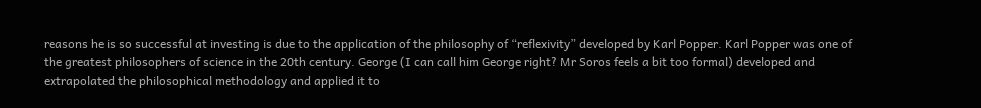reasons he is so successful at investing is due to the application of the philosophy of “reflexivity” developed by Karl Popper. Karl Popper was one of the greatest philosophers of science in the 20th century. George (I can call him George right? Mr Soros feels a bit too formal) developed and extrapolated the philosophical methodology and applied it to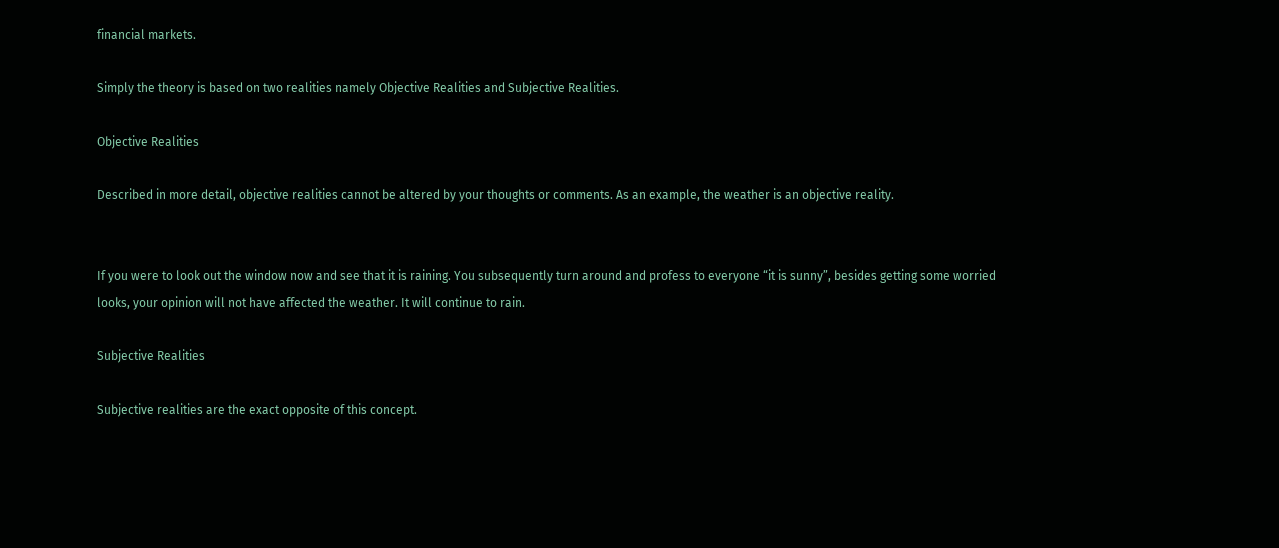financial markets.

Simply the theory is based on two realities namely Objective Realities and Subjective Realities.

Objective Realities

Described in more detail, objective realities cannot be altered by your thoughts or comments. As an example, the weather is an objective reality.


If you were to look out the window now and see that it is raining. You subsequently turn around and profess to everyone “it is sunny”, besides getting some worried looks, your opinion will not have affected the weather. It will continue to rain.

Subjective Realities

Subjective realities are the exact opposite of this concept.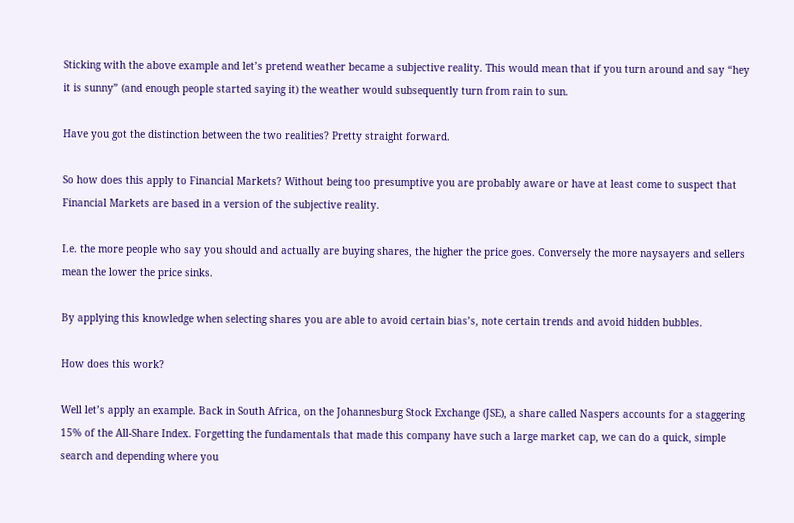Sticking with the above example and let’s pretend weather became a subjective reality. This would mean that if you turn around and say “hey it is sunny” (and enough people started saying it) the weather would subsequently turn from rain to sun.

Have you got the distinction between the two realities? Pretty straight forward.

So how does this apply to Financial Markets? Without being too presumptive you are probably aware or have at least come to suspect that Financial Markets are based in a version of the subjective reality.

I.e. the more people who say you should and actually are buying shares, the higher the price goes. Conversely the more naysayers and sellers mean the lower the price sinks.

By applying this knowledge when selecting shares you are able to avoid certain bias’s, note certain trends and avoid hidden bubbles.

How does this work?

Well let’s apply an example. Back in South Africa, on the Johannesburg Stock Exchange (JSE), a share called Naspers accounts for a staggering 15% of the All-Share Index. Forgetting the fundamentals that made this company have such a large market cap, we can do a quick, simple search and depending where you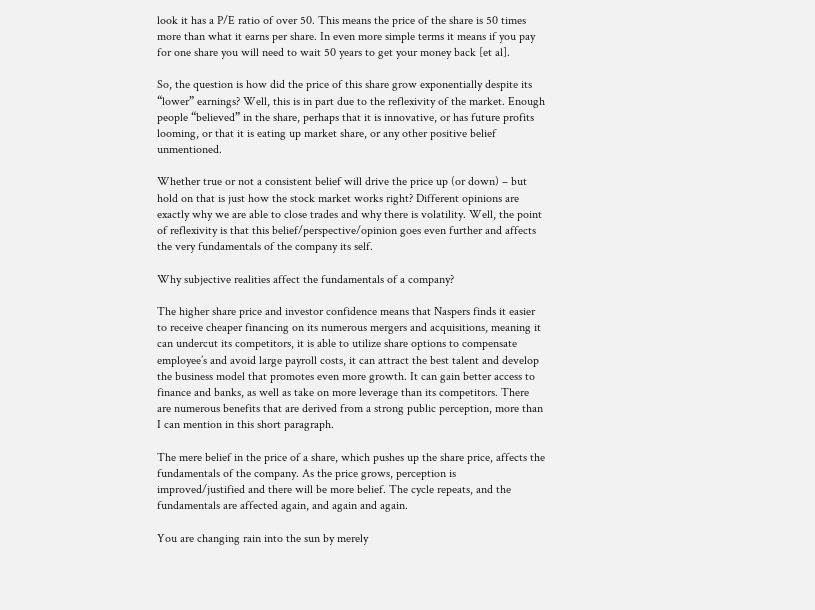look it has a P/E ratio of over 50. This means the price of the share is 50 times more than what it earns per share. In even more simple terms it means if you pay for one share you will need to wait 50 years to get your money back [et al].

So, the question is how did the price of this share grow exponentially despite its “lower” earnings? Well, this is in part due to the reflexivity of the market. Enough people “believed” in the share, perhaps that it is innovative, or has future profits looming, or that it is eating up market share, or any other positive belief unmentioned.

Whether true or not a consistent belief will drive the price up (or down) – but hold on that is just how the stock market works right? Different opinions are exactly why we are able to close trades and why there is volatility. Well, the point of reflexivity is that this belief/perspective/opinion goes even further and affects the very fundamentals of the company its self.

Why subjective realities affect the fundamentals of a company?

The higher share price and investor confidence means that Naspers finds it easier to receive cheaper financing on its numerous mergers and acquisitions, meaning it can undercut its competitors, it is able to utilize share options to compensate employee’s and avoid large payroll costs, it can attract the best talent and develop the business model that promotes even more growth. It can gain better access to finance and banks, as well as take on more leverage than its competitors. There are numerous benefits that are derived from a strong public perception, more than I can mention in this short paragraph.

The mere belief in the price of a share, which pushes up the share price, affects the fundamentals of the company. As the price grows, perception is improved/justified and there will be more belief. The cycle repeats, and the fundamentals are affected again, and again and again.

You are changing rain into the sun by merely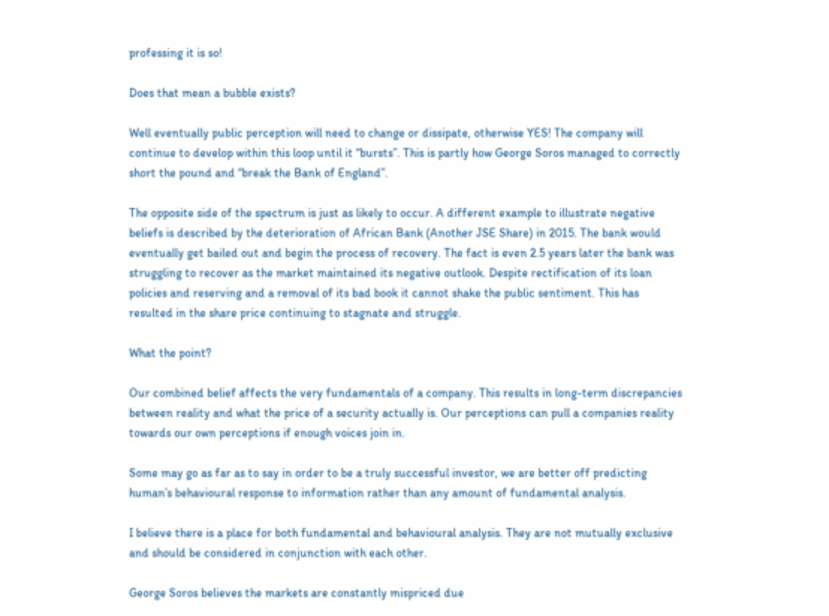professing it is so!

Does that mean a bubble exists?

Well eventually public perception will need to change or dissipate, otherwise YES! The company will continue to develop within this loop until it “bursts”. This is partly how George Soros managed to correctly short the pound and “break the Bank of England”.

The opposite side of the spectrum is just as likely to occur. A different example to illustrate negative beliefs is described by the deterioration of African Bank (Another JSE Share) in 2015. The bank would eventually get bailed out and begin the process of recovery. The fact is even 2.5 years later the bank was struggling to recover as the market maintained its negative outlook. Despite rectification of its loan policies and reserving and a removal of its bad book it cannot shake the public sentiment. This has resulted in the share price continuing to stagnate and struggle.

What the point?

Our combined belief affects the very fundamentals of a company. This results in long-term discrepancies between reality and what the price of a security actually is. Our perceptions can pull a companies reality towards our own perceptions if enough voices join in.

Some may go as far as to say in order to be a truly successful investor, we are better off predicting human’s behavioural response to information rather than any amount of fundamental analysis.

I believe there is a place for both fundamental and behavioural analysis. They are not mutually exclusive and should be considered in conjunction with each other.

George Soros believes the markets are constantly mispriced due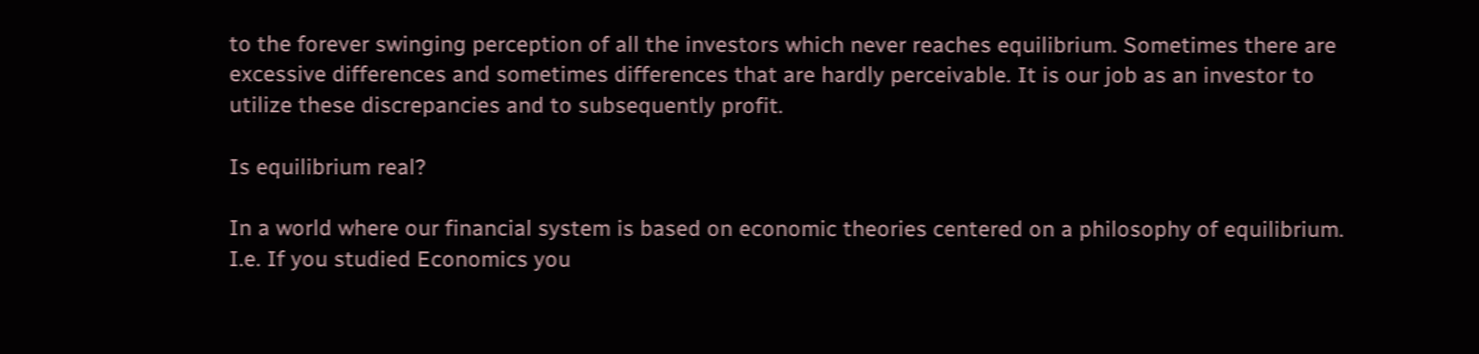to the forever swinging perception of all the investors which never reaches equilibrium. Sometimes there are excessive differences and sometimes differences that are hardly perceivable. It is our job as an investor to utilize these discrepancies and to subsequently profit.

Is equilibrium real?

In a world where our financial system is based on economic theories centered on a philosophy of equilibrium. I.e. If you studied Economics you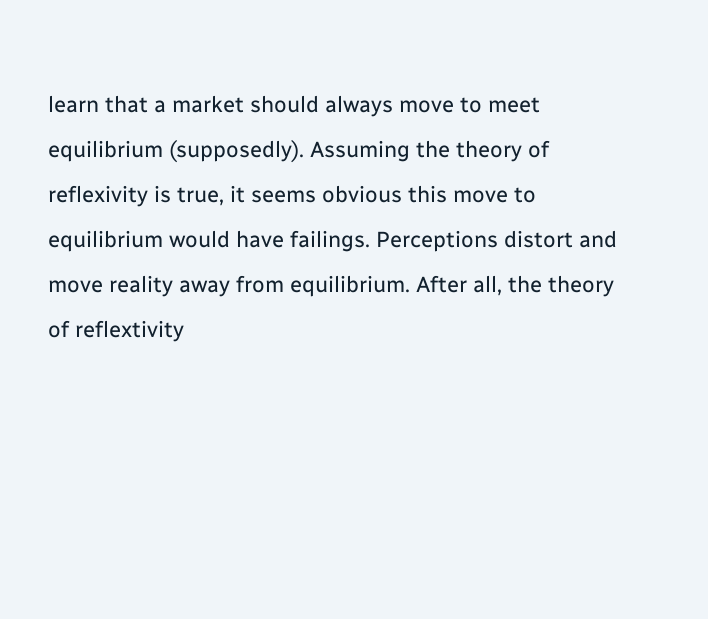learn that a market should always move to meet equilibrium (supposedly). Assuming the theory of reflexivity is true, it seems obvious this move to equilibrium would have failings. Perceptions distort and move reality away from equilibrium. After all, the theory of reflextivity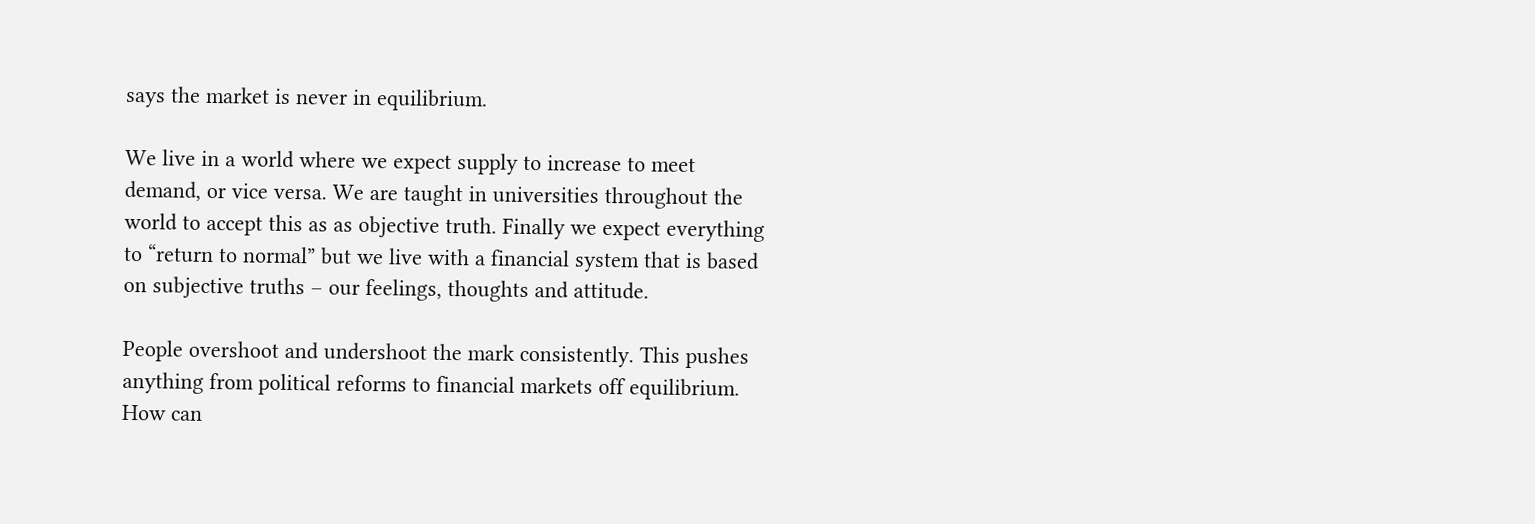says the market is never in equilibrium.

We live in a world where we expect supply to increase to meet demand, or vice versa. We are taught in universities throughout the world to accept this as as objective truth. Finally we expect everything to “return to normal” but we live with a financial system that is based on subjective truths – our feelings, thoughts and attitude.

People overshoot and undershoot the mark consistently. This pushes anything from political reforms to financial markets off equilibrium. How can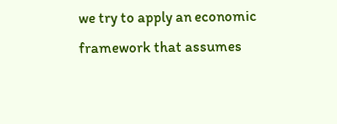we try to apply an economic framework that assumes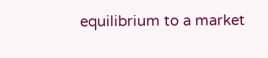equilibrium to a market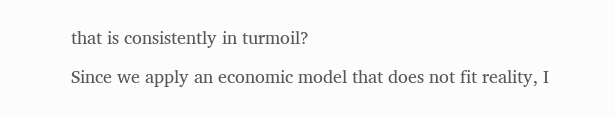that is consistently in turmoil?

Since we apply an economic model that does not fit reality, I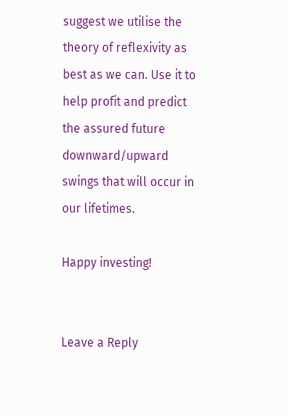suggest we utilise the theory of reflexivity as best as we can. Use it to help profit and predict the assured future downward/upward swings that will occur in our lifetimes.

Happy investing!


Leave a Reply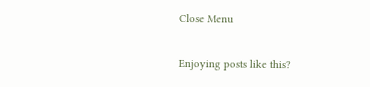Close Menu

Enjoying posts like this?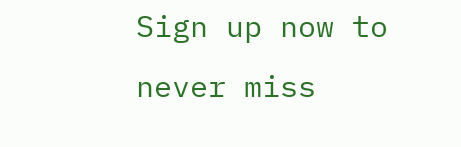Sign up now to never miss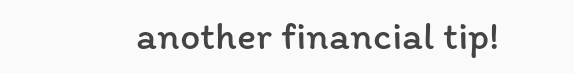another financial tip!